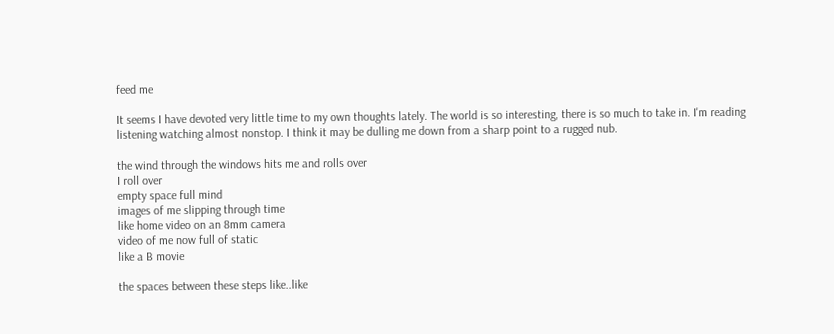feed me

It seems I have devoted very little time to my own thoughts lately. The world is so interesting, there is so much to take in. I'm reading listening watching almost nonstop. I think it may be dulling me down from a sharp point to a rugged nub.

the wind through the windows hits me and rolls over
I roll over
empty space full mind
images of me slipping through time
like home video on an 8mm camera
video of me now full of static
like a B movie

the spaces between these steps like..like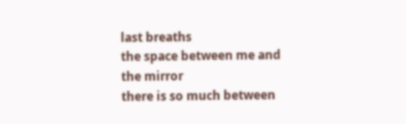last breaths
the space between me and the mirror
there is so much between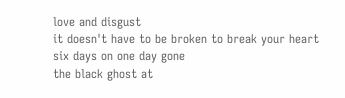love and disgust
it doesn't have to be broken to break your heart
six days on one day gone
the black ghost at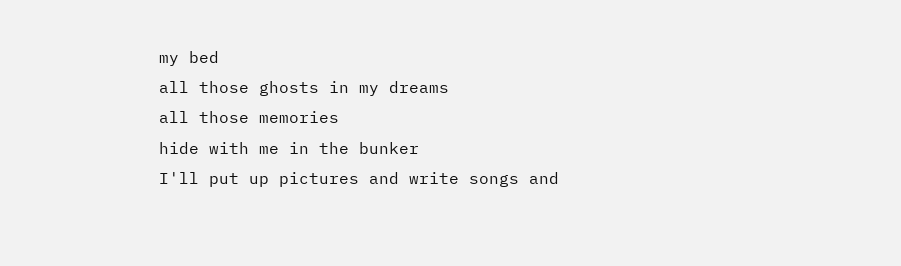my bed
all those ghosts in my dreams
all those memories
hide with me in the bunker
I'll put up pictures and write songs and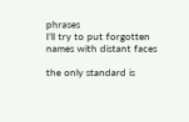phrases
I'll try to put forgotten names with distant faces

the only standard is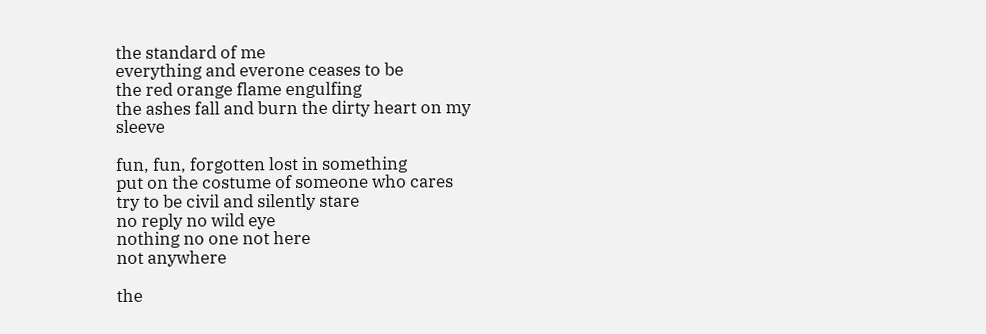the standard of me
everything and everone ceases to be
the red orange flame engulfing
the ashes fall and burn the dirty heart on my sleeve

fun, fun, forgotten lost in something
put on the costume of someone who cares
try to be civil and silently stare
no reply no wild eye
nothing no one not here
not anywhere

the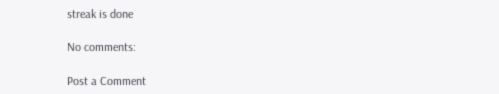streak is done

No comments:

Post a Comment